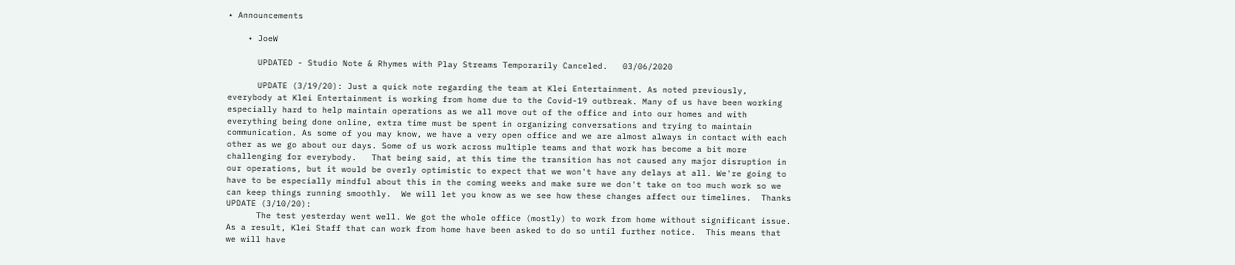• Announcements

    • JoeW

      UPDATED - Studio Note & Rhymes with Play Streams Temporarily Canceled.   03/06/2020

      UPDATE (3/19/20): Just a quick note regarding the team at Klei Entertainment. As noted previously, everybody at Klei Entertainment is working from home due to the Covid-19 outbreak. Many of us have been working especially hard to help maintain operations as we all move out of the office and into our homes and with everything being done online, extra time must be spent in organizing conversations and trying to maintain communication. As some of you may know, we have a very open office and we are almost always in contact with each other as we go about our days. Some of us work across multiple teams and that work has become a bit more challenging for everybody.   That being said, at this time the transition has not caused any major disruption in our operations, but it would be overly optimistic to expect that we won't have any delays at all. We're going to have to be especially mindful about this in the coming weeks and make sure we don't take on too much work so we can keep things running smoothly.  We will let you know as we see how these changes affect our timelines.  Thanks UPDATE (3/10/20):
      The test yesterday went well. We got the whole office (mostly) to work from home without significant issue. As a result, Klei Staff that can work from home have been asked to do so until further notice.  This means that we will have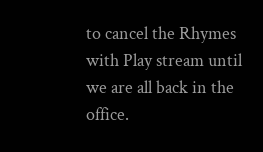to cancel the Rhymes with Play stream until we are all back in the office.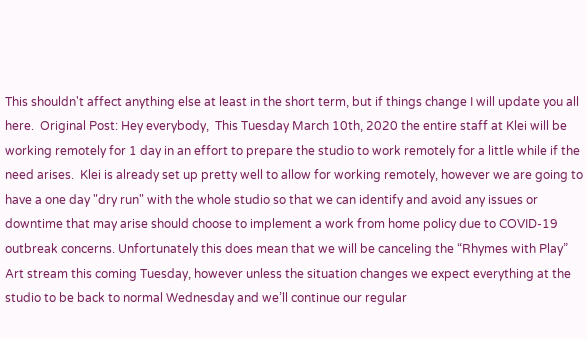This shouldn't affect anything else at least in the short term, but if things change I will update you all here.  Original Post: Hey everybody,  This Tuesday March 10th, 2020 the entire staff at Klei will be working remotely for 1 day in an effort to prepare the studio to work remotely for a little while if the need arises.  Klei is already set up pretty well to allow for working remotely, however we are going to have a one day "dry run" with the whole studio so that we can identify and avoid any issues or downtime that may arise should choose to implement a work from home policy due to COVID-19 outbreak concerns. Unfortunately this does mean that we will be canceling the “Rhymes with Play” Art stream this coming Tuesday, however unless the situation changes we expect everything at the studio to be back to normal Wednesday and we’ll continue our regular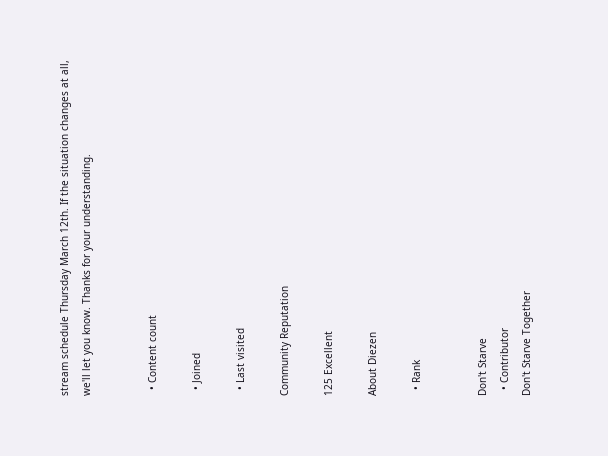stream schedule Thursday March 12th. If the situation changes at all, we'll let you know. Thanks for your understanding.


  • Content count

  • Joined

  • Last visited

Community Reputation

125 Excellent

About Diezen

  • Rank


Don't Starve
  • Contributor
Don't Starve Together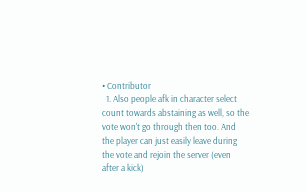• Contributor
  1. Also people afk in character select count towards abstaining as well, so the vote won't go through then too. And the player can just easily leave during the vote and rejoin the server (even after a kick)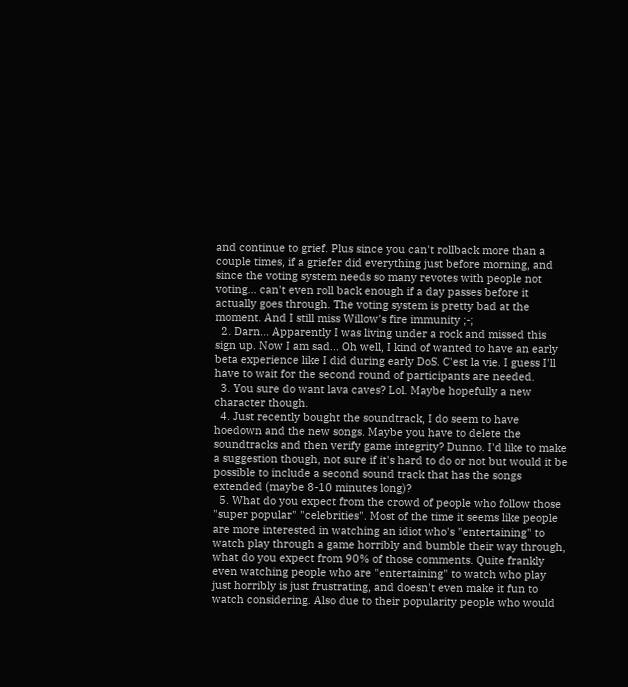and continue to grief. Plus since you can't rollback more than a couple times, if a griefer did everything just before morning, and since the voting system needs so many revotes with people not voting... can't even roll back enough if a day passes before it actually goes through. The voting system is pretty bad at the moment. And I still miss Willow's fire immunity ;-;
  2. Darn... Apparently I was living under a rock and missed this sign up. Now I am sad... Oh well, I kind of wanted to have an early beta experience like I did during early DoS. C'est la vie. I guess I'll have to wait for the second round of participants are needed.
  3. You sure do want lava caves? Lol. Maybe hopefully a new character though.
  4. Just recently bought the soundtrack, I do seem to have hoedown and the new songs. Maybe you have to delete the soundtracks and then verify game integrity? Dunno. I'd like to make a suggestion though, not sure if it's hard to do or not but would it be possible to include a second sound track that has the songs extended (maybe 8-10 minutes long)?
  5. What do you expect from the crowd of people who follow those "super popular" "celebrities". Most of the time it seems like people are more interested in watching an idiot who's "entertaining" to watch play through a game horribly and bumble their way through, what do you expect from 90% of those comments. Quite frankly even watching people who are "entertaining" to watch who play just horribly is just frustrating, and doesn't even make it fun to watch considering. Also due to their popularity people who would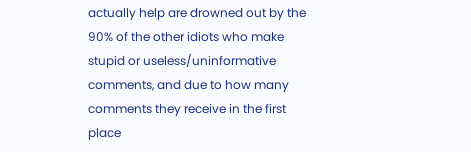actually help are drowned out by the 90% of the other idiots who make stupid or useless/uninformative comments, and due to how many comments they receive in the first place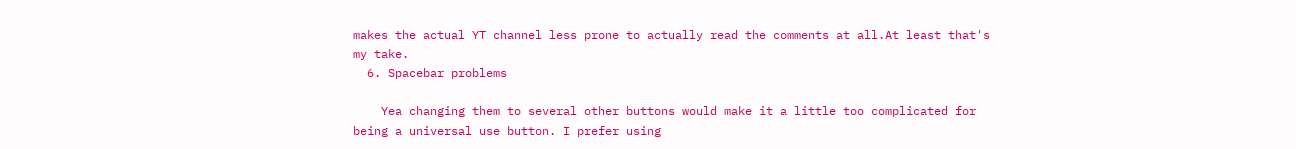makes the actual YT channel less prone to actually read the comments at all.At least that's my take.
  6. Spacebar problems

    Yea changing them to several other buttons would make it a little too complicated for being a universal use button. I prefer using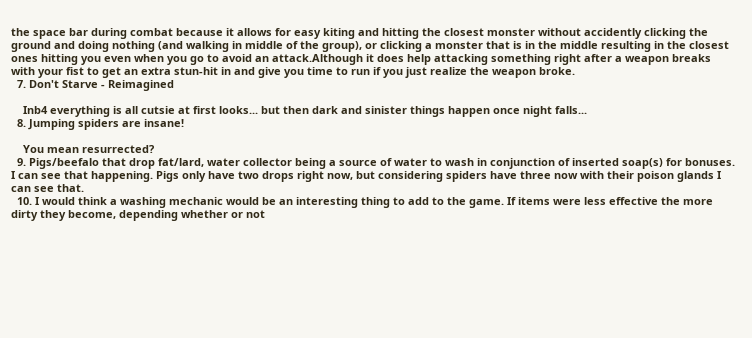the space bar during combat because it allows for easy kiting and hitting the closest monster without accidently clicking the ground and doing nothing (and walking in middle of the group), or clicking a monster that is in the middle resulting in the closest ones hitting you even when you go to avoid an attack.Although it does help attacking something right after a weapon breaks with your fist to get an extra stun-hit in and give you time to run if you just realize the weapon broke.
  7. Don't Starve - Reimagined

    Inb4 everything is all cutsie at first looks... but then dark and sinister things happen once night falls...
  8. Jumping spiders are insane!

    You mean resurrected?
  9. Pigs/beefalo that drop fat/lard, water collector being a source of water to wash in conjunction of inserted soap(s) for bonuses. I can see that happening. Pigs only have two drops right now, but considering spiders have three now with their poison glands I can see that.
  10. I would think a washing mechanic would be an interesting thing to add to the game. If items were less effective the more dirty they become, depending whether or not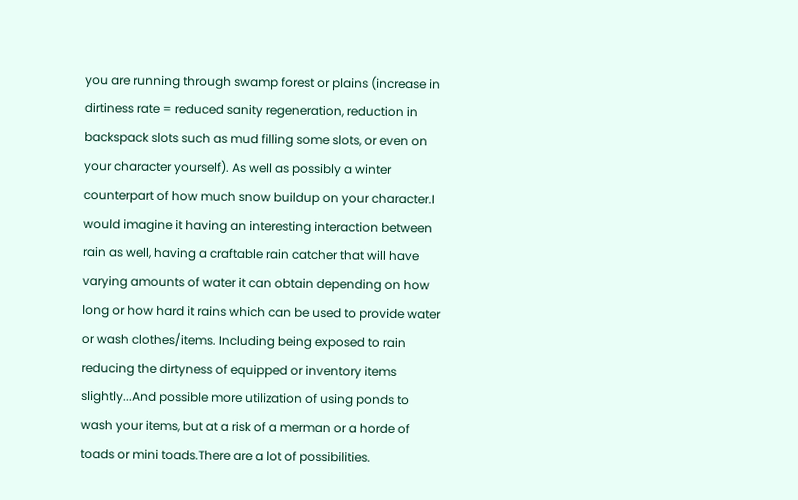you are running through swamp forest or plains (increase in dirtiness rate = reduced sanity regeneration, reduction in backspack slots such as mud filling some slots, or even on your character yourself). As well as possibly a winter counterpart of how much snow buildup on your character.I would imagine it having an interesting interaction between rain as well, having a craftable rain catcher that will have varying amounts of water it can obtain depending on how long or how hard it rains which can be used to provide water or wash clothes/items. Including being exposed to rain reducing the dirtyness of equipped or inventory items slightly...And possible more utilization of using ponds to wash your items, but at a risk of a merman or a horde of toads or mini toads.There are a lot of possibilities.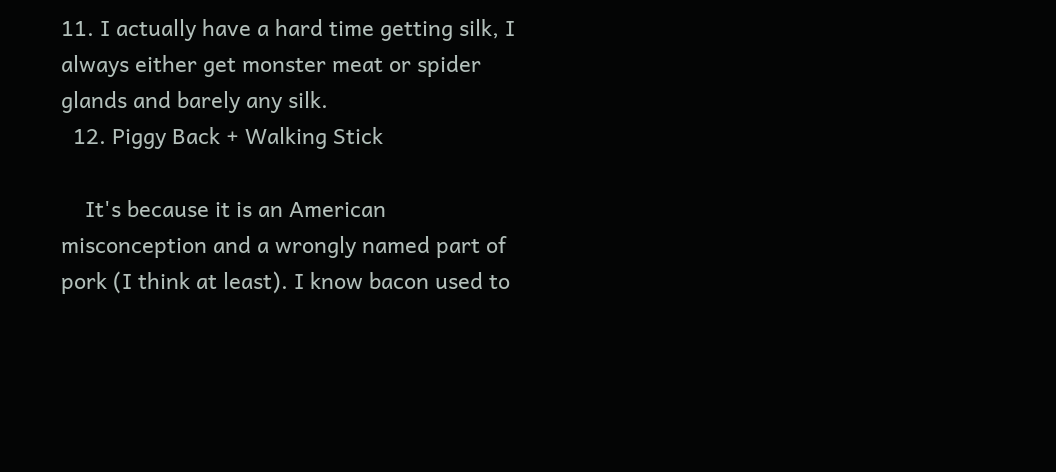11. I actually have a hard time getting silk, I always either get monster meat or spider glands and barely any silk.
  12. Piggy Back + Walking Stick

    It's because it is an American misconception and a wrongly named part of pork (I think at least). I know bacon used to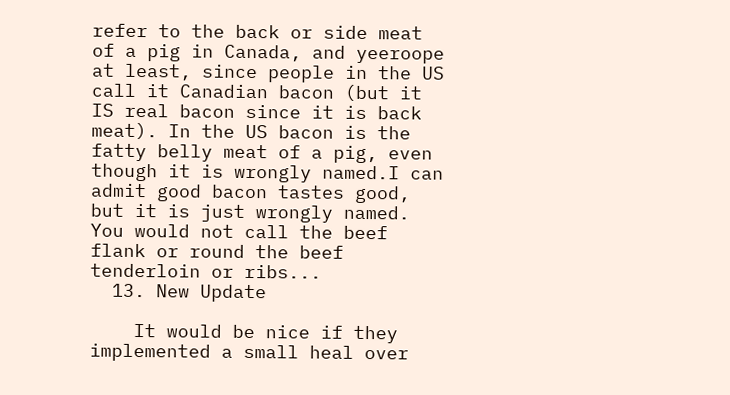refer to the back or side meat of a pig in Canada, and yeeroope at least, since people in the US call it Canadian bacon (but it IS real bacon since it is back meat). In the US bacon is the fatty belly meat of a pig, even though it is wrongly named.I can admit good bacon tastes good, but it is just wrongly named. You would not call the beef flank or round the beef tenderloin or ribs...
  13. New Update

    It would be nice if they implemented a small heal over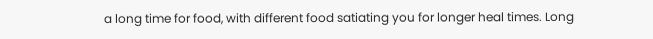a long time for food, with different food satiating you for longer heal times. Long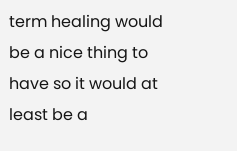term healing would be a nice thing to have so it would at least be a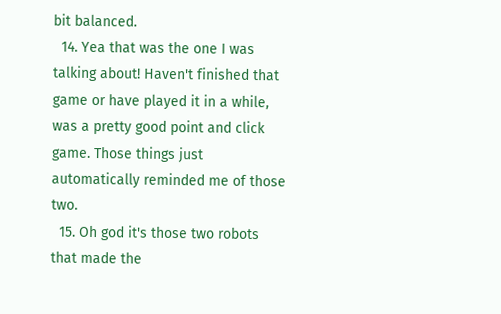bit balanced.
  14. Yea that was the one I was talking about! Haven't finished that game or have played it in a while, was a pretty good point and click game. Those things just automatically reminded me of those two.
  15. Oh god it's those two robots that made the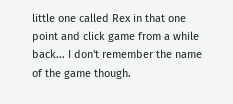little one called Rex in that one point and click game from a while back... I don't remember the name of the game though.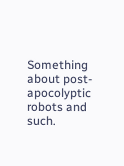Something about post-apocolyptic robots and such.